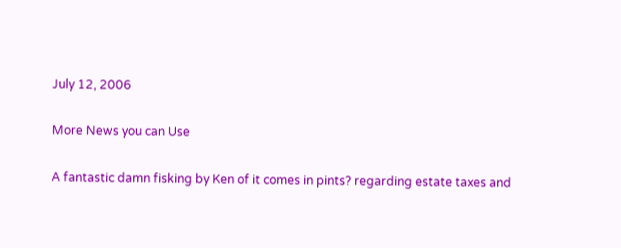July 12, 2006

More News you can Use

A fantastic damn fisking by Ken of it comes in pints? regarding estate taxes and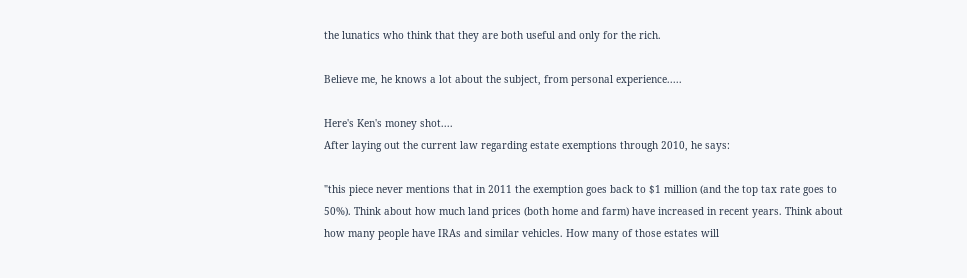the lunatics who think that they are both useful and only for the rich.

Believe me, he knows a lot about the subject, from personal experience.....

Here's Ken's money shot....
After laying out the current law regarding estate exemptions through 2010, he says:

"this piece never mentions that in 2011 the exemption goes back to $1 million (and the top tax rate goes to 50%). Think about how much land prices (both home and farm) have increased in recent years. Think about how many people have IRAs and similar vehicles. How many of those estates will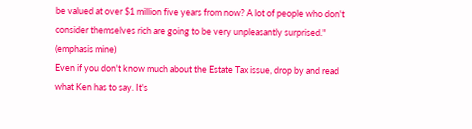be valued at over $1 million five years from now? A lot of people who don't consider themselves rich are going to be very unpleasantly surprised." (emphasis mine)
Even if you don't know much about the Estate Tax issue, drop by and read what Ken has to say. It's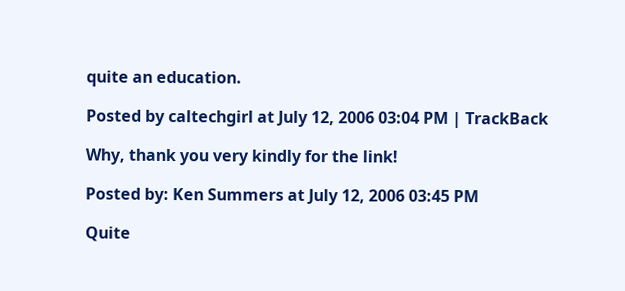quite an education.

Posted by caltechgirl at July 12, 2006 03:04 PM | TrackBack

Why, thank you very kindly for the link!

Posted by: Ken Summers at July 12, 2006 03:45 PM

Quite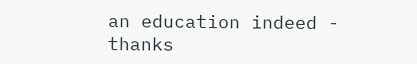an education indeed - thanks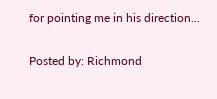for pointing me in his direction...

Posted by: Richmond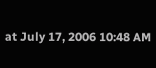at July 17, 2006 10:48 AM